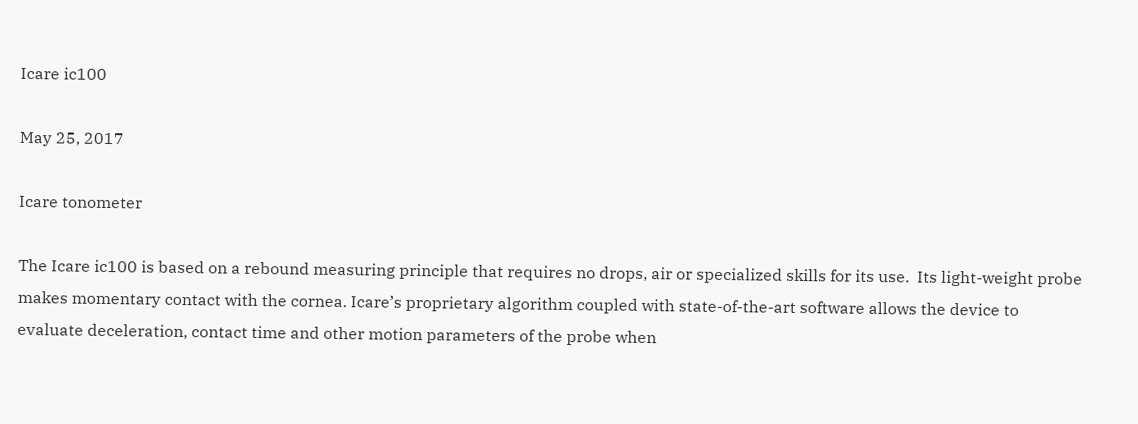Icare ic100

May 25, 2017

Icare tonometer

The Icare ic100 is based on a rebound measuring principle that requires no drops, air or specialized skills for its use.  Its light-weight probe makes momentary contact with the cornea. Icare’s proprietary algorithm coupled with state-of-the-art software allows the device to evaluate deceleration, contact time and other motion parameters of the probe when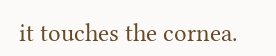it touches the cornea.